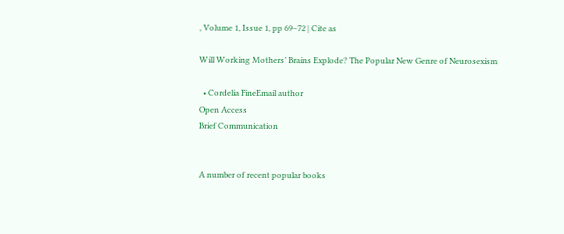, Volume 1, Issue 1, pp 69–72 | Cite as

Will Working Mothers’ Brains Explode? The Popular New Genre of Neurosexism

  • Cordelia FineEmail author
Open Access
Brief Communication


A number of recent popular books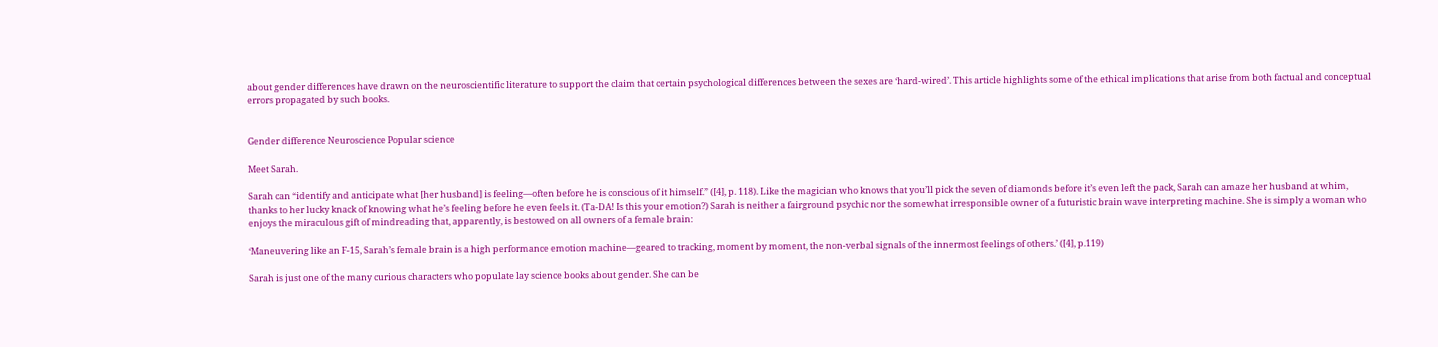about gender differences have drawn on the neuroscientific literature to support the claim that certain psychological differences between the sexes are ‘hard-wired’. This article highlights some of the ethical implications that arise from both factual and conceptual errors propagated by such books.


Gender difference Neuroscience Popular science

Meet Sarah.

Sarah can “identify and anticipate what [her husband] is feeling—often before he is conscious of it himself.” ([4], p. 118). Like the magician who knows that you’ll pick the seven of diamonds before it’s even left the pack, Sarah can amaze her husband at whim, thanks to her lucky knack of knowing what he’s feeling before he even feels it. (Ta-DA! Is this your emotion?) Sarah is neither a fairground psychic nor the somewhat irresponsible owner of a futuristic brain wave interpreting machine. She is simply a woman who enjoys the miraculous gift of mindreading that, apparently, is bestowed on all owners of a female brain:

‘Maneuvering like an F-15, Sarah’s female brain is a high performance emotion machine—geared to tracking, moment by moment, the non-verbal signals of the innermost feelings of others.’ ([4], p.119)

Sarah is just one of the many curious characters who populate lay science books about gender. She can be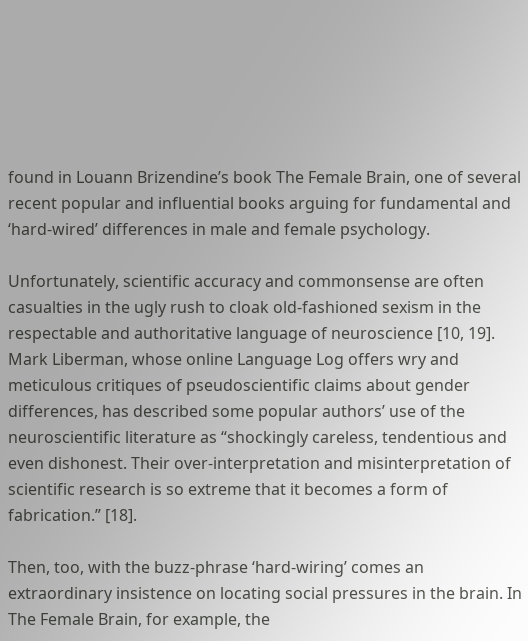found in Louann Brizendine’s book The Female Brain, one of several recent popular and influential books arguing for fundamental and ‘hard-wired’ differences in male and female psychology.

Unfortunately, scientific accuracy and commonsense are often casualties in the ugly rush to cloak old-fashioned sexism in the respectable and authoritative language of neuroscience [10, 19]. Mark Liberman, whose online Language Log offers wry and meticulous critiques of pseudoscientific claims about gender differences, has described some popular authors’ use of the neuroscientific literature as “shockingly careless, tendentious and even dishonest. Their over-interpretation and misinterpretation of scientific research is so extreme that it becomes a form of fabrication.” [18].

Then, too, with the buzz-phrase ‘hard-wiring’ comes an extraordinary insistence on locating social pressures in the brain. In The Female Brain, for example, the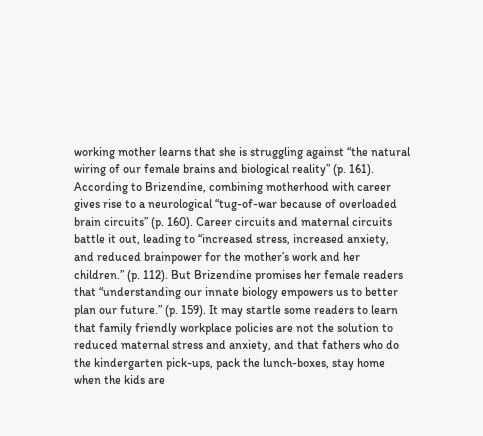working mother learns that she is struggling against “the natural wiring of our female brains and biological reality” (p. 161). According to Brizendine, combining motherhood with career gives rise to a neurological “tug-of-war because of overloaded brain circuits” (p. 160). Career circuits and maternal circuits battle it out, leading to “increased stress, increased anxiety, and reduced brainpower for the mother’s work and her children.” (p. 112). But Brizendine promises her female readers that “understanding our innate biology empowers us to better plan our future.” (p. 159). It may startle some readers to learn that family friendly workplace policies are not the solution to reduced maternal stress and anxiety, and that fathers who do the kindergarten pick-ups, pack the lunch-boxes, stay home when the kids are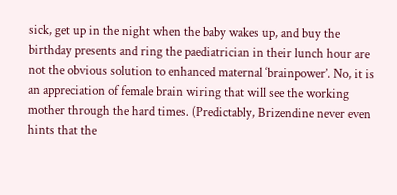sick, get up in the night when the baby wakes up, and buy the birthday presents and ring the paediatrician in their lunch hour are not the obvious solution to enhanced maternal ‘brainpower’. No, it is an appreciation of female brain wiring that will see the working mother through the hard times. (Predictably, Brizendine never even hints that the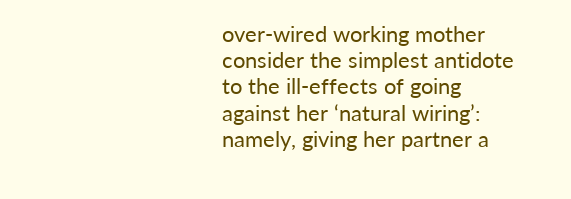over-wired working mother consider the simplest antidote to the ill-effects of going against her ‘natural wiring’: namely, giving her partner a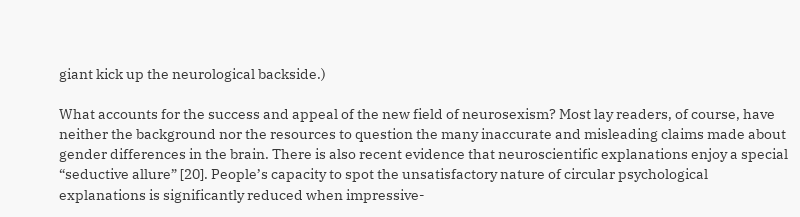giant kick up the neurological backside.)

What accounts for the success and appeal of the new field of neurosexism? Most lay readers, of course, have neither the background nor the resources to question the many inaccurate and misleading claims made about gender differences in the brain. There is also recent evidence that neuroscientific explanations enjoy a special “seductive allure” [20]. People’s capacity to spot the unsatisfactory nature of circular psychological explanations is significantly reduced when impressive-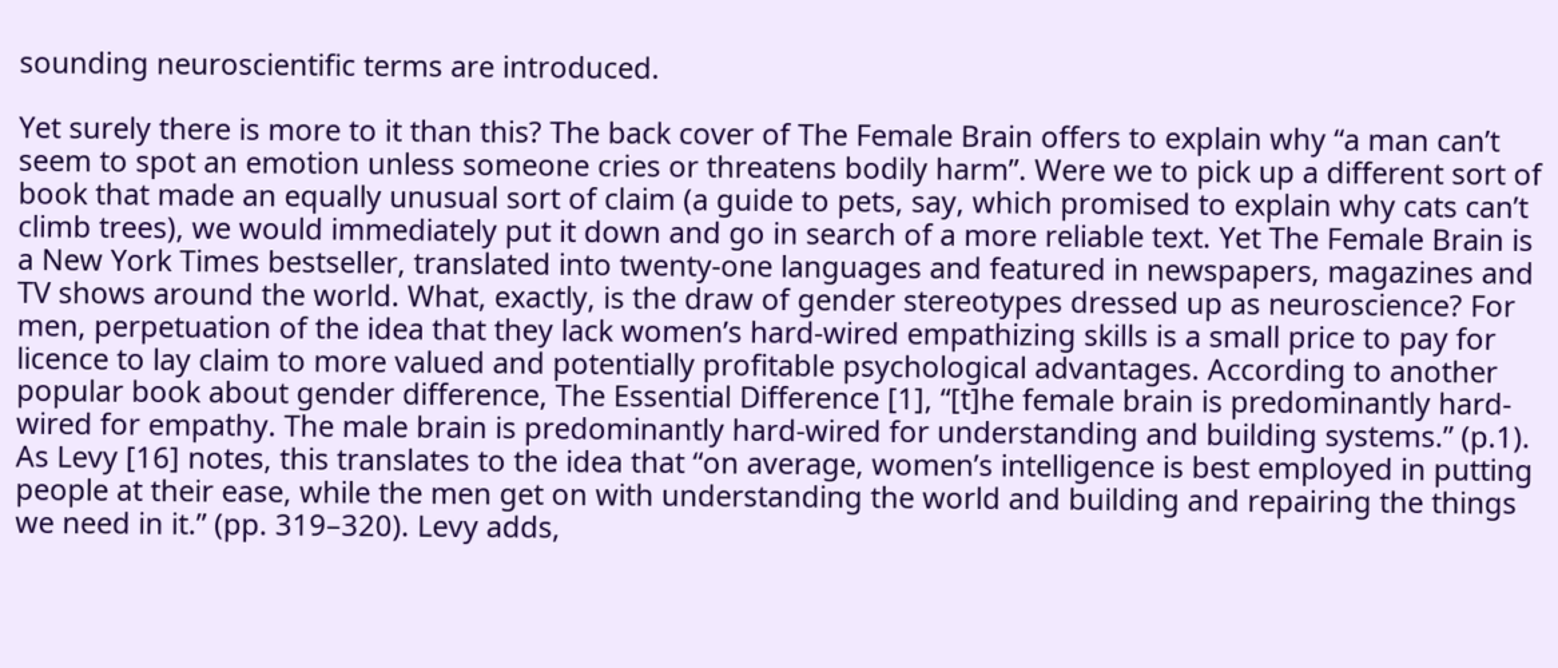sounding neuroscientific terms are introduced.

Yet surely there is more to it than this? The back cover of The Female Brain offers to explain why “a man can’t seem to spot an emotion unless someone cries or threatens bodily harm”. Were we to pick up a different sort of book that made an equally unusual sort of claim (a guide to pets, say, which promised to explain why cats can’t climb trees), we would immediately put it down and go in search of a more reliable text. Yet The Female Brain is a New York Times bestseller, translated into twenty-one languages and featured in newspapers, magazines and TV shows around the world. What, exactly, is the draw of gender stereotypes dressed up as neuroscience? For men, perpetuation of the idea that they lack women’s hard-wired empathizing skills is a small price to pay for licence to lay claim to more valued and potentially profitable psychological advantages. According to another popular book about gender difference, The Essential Difference [1], “[t]he female brain is predominantly hard-wired for empathy. The male brain is predominantly hard-wired for understanding and building systems.” (p.1). As Levy [16] notes, this translates to the idea that “on average, women’s intelligence is best employed in putting people at their ease, while the men get on with understanding the world and building and repairing the things we need in it.” (pp. 319–320). Levy adds,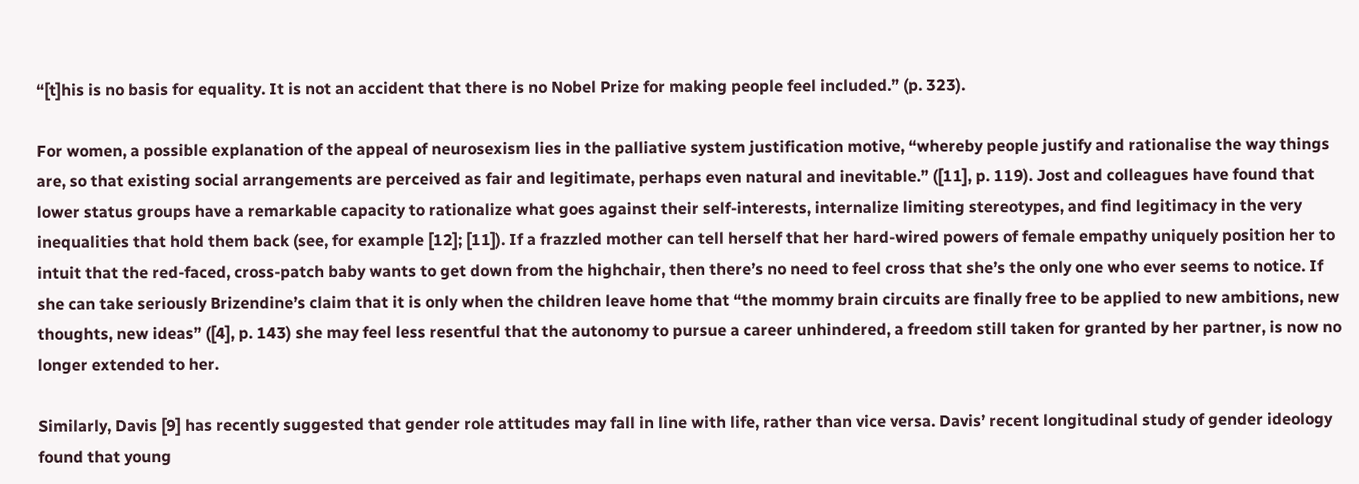“[t]his is no basis for equality. It is not an accident that there is no Nobel Prize for making people feel included.” (p. 323).

For women, a possible explanation of the appeal of neurosexism lies in the palliative system justification motive, “whereby people justify and rationalise the way things are, so that existing social arrangements are perceived as fair and legitimate, perhaps even natural and inevitable.” ([11], p. 119). Jost and colleagues have found that lower status groups have a remarkable capacity to rationalize what goes against their self-interests, internalize limiting stereotypes, and find legitimacy in the very inequalities that hold them back (see, for example [12]; [11]). If a frazzled mother can tell herself that her hard-wired powers of female empathy uniquely position her to intuit that the red-faced, cross-patch baby wants to get down from the highchair, then there’s no need to feel cross that she’s the only one who ever seems to notice. If she can take seriously Brizendine’s claim that it is only when the children leave home that “the mommy brain circuits are finally free to be applied to new ambitions, new thoughts, new ideas” ([4], p. 143) she may feel less resentful that the autonomy to pursue a career unhindered, a freedom still taken for granted by her partner, is now no longer extended to her.

Similarly, Davis [9] has recently suggested that gender role attitudes may fall in line with life, rather than vice versa. Davis’ recent longitudinal study of gender ideology found that young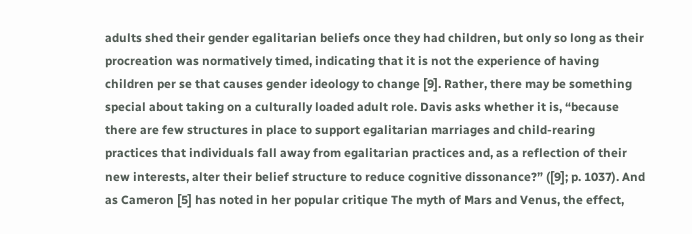adults shed their gender egalitarian beliefs once they had children, but only so long as their procreation was normatively timed, indicating that it is not the experience of having children per se that causes gender ideology to change [9]. Rather, there may be something special about taking on a culturally loaded adult role. Davis asks whether it is, “because there are few structures in place to support egalitarian marriages and child-rearing practices that individuals fall away from egalitarian practices and, as a reflection of their new interests, alter their belief structure to reduce cognitive dissonance?” ([9]; p. 1037). And as Cameron [5] has noted in her popular critique The myth of Mars and Venus, the effect,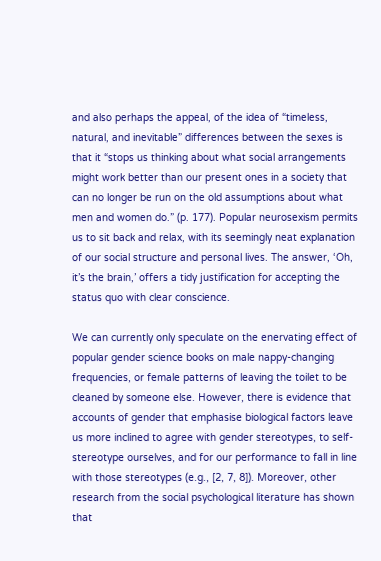and also perhaps the appeal, of the idea of “timeless, natural, and inevitable” differences between the sexes is that it “stops us thinking about what social arrangements might work better than our present ones in a society that can no longer be run on the old assumptions about what men and women do.” (p. 177). Popular neurosexism permits us to sit back and relax, with its seemingly neat explanation of our social structure and personal lives. The answer, ‘Oh, it’s the brain,’ offers a tidy justification for accepting the status quo with clear conscience.

We can currently only speculate on the enervating effect of popular gender science books on male nappy-changing frequencies, or female patterns of leaving the toilet to be cleaned by someone else. However, there is evidence that accounts of gender that emphasise biological factors leave us more inclined to agree with gender stereotypes, to self-stereotype ourselves, and for our performance to fall in line with those stereotypes (e.g., [2, 7, 8]). Moreover, other research from the social psychological literature has shown that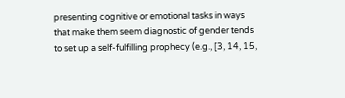presenting cognitive or emotional tasks in ways that make them seem diagnostic of gender tends to set up a self-fulfilling prophecy (e.g., [3, 14, 15,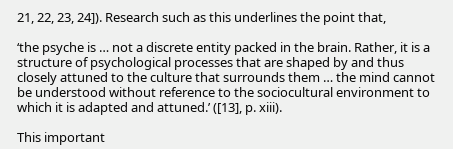21, 22, 23, 24]). Research such as this underlines the point that,

‘the psyche is … not a discrete entity packed in the brain. Rather, it is a structure of psychological processes that are shaped by and thus closely attuned to the culture that surrounds them … the mind cannot be understood without reference to the sociocultural environment to which it is adapted and attuned.’ ([13], p. xiii).

This important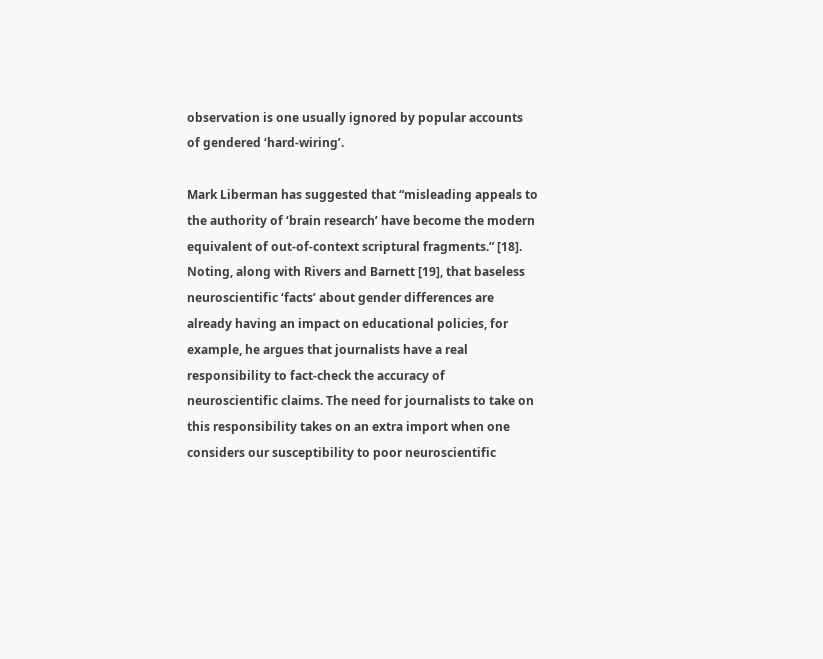observation is one usually ignored by popular accounts of gendered ‘hard-wiring’.

Mark Liberman has suggested that “misleading appeals to the authority of ‘brain research’ have become the modern equivalent of out-of-context scriptural fragments.” [18]. Noting, along with Rivers and Barnett [19], that baseless neuroscientific ‘facts’ about gender differences are already having an impact on educational policies, for example, he argues that journalists have a real responsibility to fact-check the accuracy of neuroscientific claims. The need for journalists to take on this responsibility takes on an extra import when one considers our susceptibility to poor neuroscientific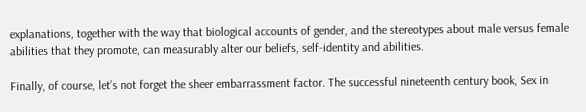explanations, together with the way that biological accounts of gender, and the stereotypes about male versus female abilities that they promote, can measurably alter our beliefs, self-identity and abilities.

Finally, of course, let’s not forget the sheer embarrassment factor. The successful nineteenth century book, Sex in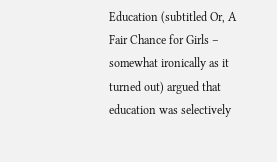Education (subtitled Or, A Fair Chance for Girls – somewhat ironically as it turned out) argued that education was selectively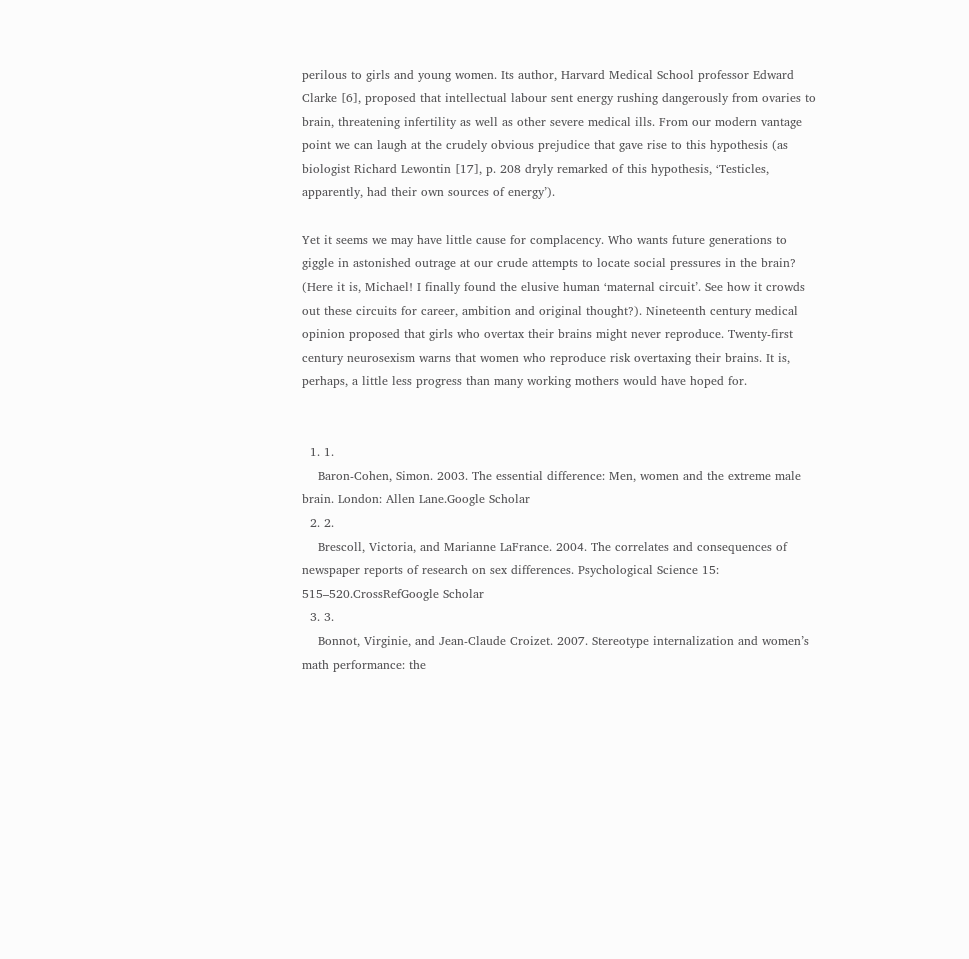perilous to girls and young women. Its author, Harvard Medical School professor Edward Clarke [6], proposed that intellectual labour sent energy rushing dangerously from ovaries to brain, threatening infertility as well as other severe medical ills. From our modern vantage point we can laugh at the crudely obvious prejudice that gave rise to this hypothesis (as biologist Richard Lewontin [17], p. 208 dryly remarked of this hypothesis, ‘Testicles, apparently, had their own sources of energy’).

Yet it seems we may have little cause for complacency. Who wants future generations to giggle in astonished outrage at our crude attempts to locate social pressures in the brain? (Here it is, Michael! I finally found the elusive human ‘maternal circuit’. See how it crowds out these circuits for career, ambition and original thought?). Nineteenth century medical opinion proposed that girls who overtax their brains might never reproduce. Twenty-first century neurosexism warns that women who reproduce risk overtaxing their brains. It is, perhaps, a little less progress than many working mothers would have hoped for.


  1. 1.
    Baron-Cohen, Simon. 2003. The essential difference: Men, women and the extreme male brain. London: Allen Lane.Google Scholar
  2. 2.
    Brescoll, Victoria, and Marianne LaFrance. 2004. The correlates and consequences of newspaper reports of research on sex differences. Psychological Science 15: 515–520.CrossRefGoogle Scholar
  3. 3.
    Bonnot, Virginie, and Jean-Claude Croizet. 2007. Stereotype internalization and women’s math performance: the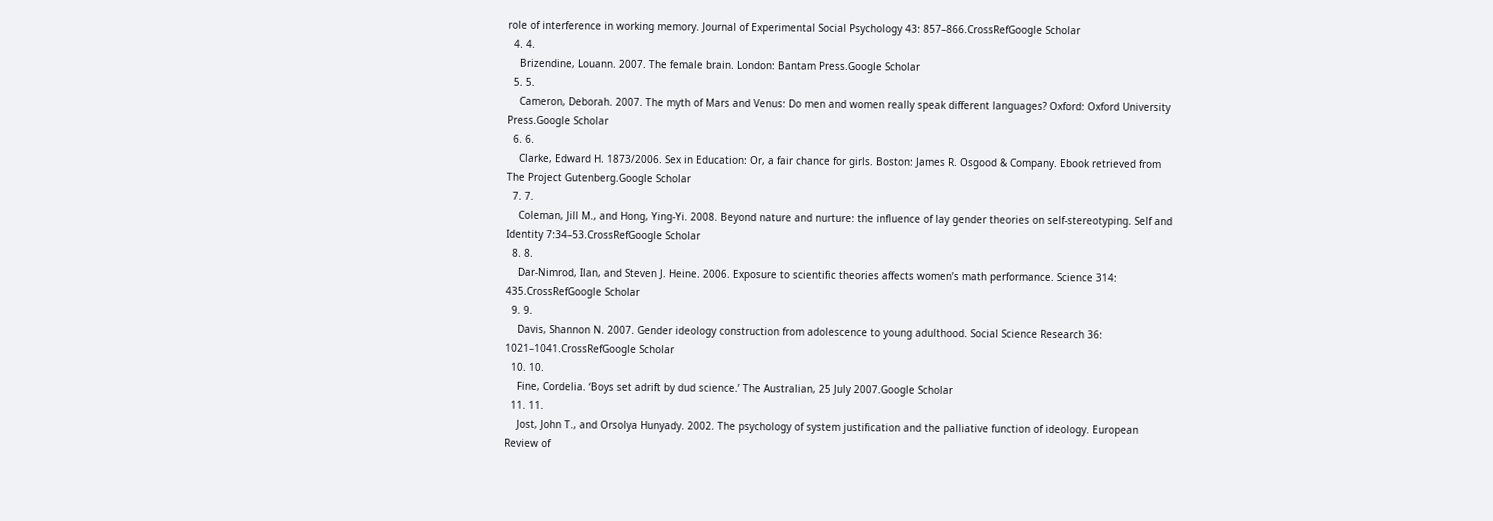role of interference in working memory. Journal of Experimental Social Psychology 43: 857–866.CrossRefGoogle Scholar
  4. 4.
    Brizendine, Louann. 2007. The female brain. London: Bantam Press.Google Scholar
  5. 5.
    Cameron, Deborah. 2007. The myth of Mars and Venus: Do men and women really speak different languages? Oxford: Oxford University Press.Google Scholar
  6. 6.
    Clarke, Edward H. 1873/2006. Sex in Education: Or, a fair chance for girls. Boston: James R. Osgood & Company. Ebook retrieved from The Project Gutenberg.Google Scholar
  7. 7.
    Coleman, Jill M., and Hong, Ying-Yi. 2008. Beyond nature and nurture: the influence of lay gender theories on self-stereotyping. Self and Identity 7:34–53.CrossRefGoogle Scholar
  8. 8.
    Dar-Nimrod, Ilan, and Steven J. Heine. 2006. Exposure to scientific theories affects women’s math performance. Science 314: 435.CrossRefGoogle Scholar
  9. 9.
    Davis, Shannon N. 2007. Gender ideology construction from adolescence to young adulthood. Social Science Research 36: 1021–1041.CrossRefGoogle Scholar
  10. 10.
    Fine, Cordelia. ‘Boys set adrift by dud science.’ The Australian, 25 July 2007.Google Scholar
  11. 11.
    Jost, John T., and Orsolya Hunyady. 2002. The psychology of system justification and the palliative function of ideology. European Review of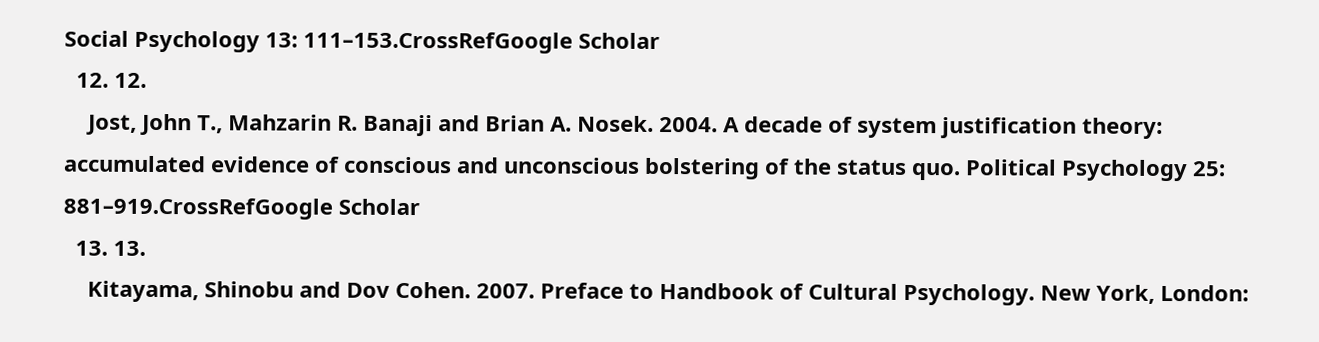Social Psychology 13: 111–153.CrossRefGoogle Scholar
  12. 12.
    Jost, John T., Mahzarin R. Banaji and Brian A. Nosek. 2004. A decade of system justification theory: accumulated evidence of conscious and unconscious bolstering of the status quo. Political Psychology 25: 881–919.CrossRefGoogle Scholar
  13. 13.
    Kitayama, Shinobu and Dov Cohen. 2007. Preface to Handbook of Cultural Psychology. New York, London: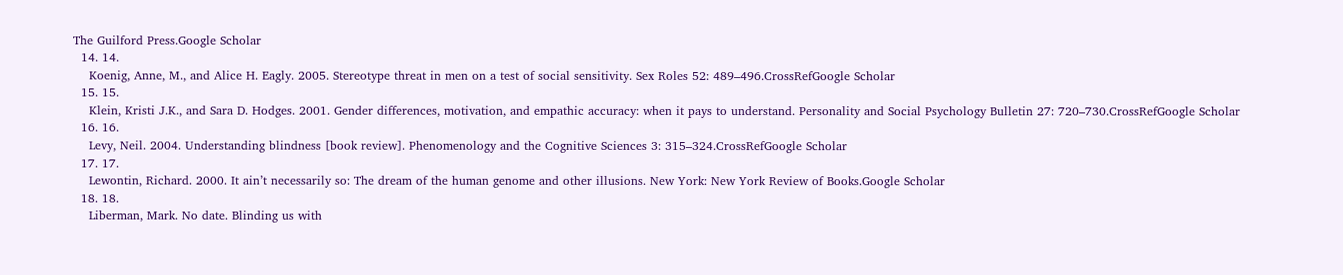The Guilford Press.Google Scholar
  14. 14.
    Koenig, Anne, M., and Alice H. Eagly. 2005. Stereotype threat in men on a test of social sensitivity. Sex Roles 52: 489–496.CrossRefGoogle Scholar
  15. 15.
    Klein, Kristi J.K., and Sara D. Hodges. 2001. Gender differences, motivation, and empathic accuracy: when it pays to understand. Personality and Social Psychology Bulletin 27: 720–730.CrossRefGoogle Scholar
  16. 16.
    Levy, Neil. 2004. Understanding blindness [book review]. Phenomenology and the Cognitive Sciences 3: 315–324.CrossRefGoogle Scholar
  17. 17.
    Lewontin, Richard. 2000. It ain’t necessarily so: The dream of the human genome and other illusions. New York: New York Review of Books.Google Scholar
  18. 18.
    Liberman, Mark. No date. Blinding us with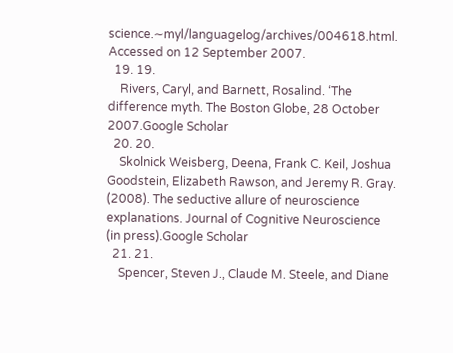science.∼myl/languagelog/archives/004618.html. Accessed on 12 September 2007.
  19. 19.
    Rivers, Caryl, and Barnett, Rosalind. ‘The difference myth. The Boston Globe, 28 October 2007.Google Scholar
  20. 20.
    Skolnick Weisberg, Deena, Frank C. Keil, Joshua Goodstein, Elizabeth Rawson, and Jeremy R. Gray. (2008). The seductive allure of neuroscience explanations. Journal of Cognitive Neuroscience (in press).Google Scholar
  21. 21.
    Spencer, Steven J., Claude M. Steele, and Diane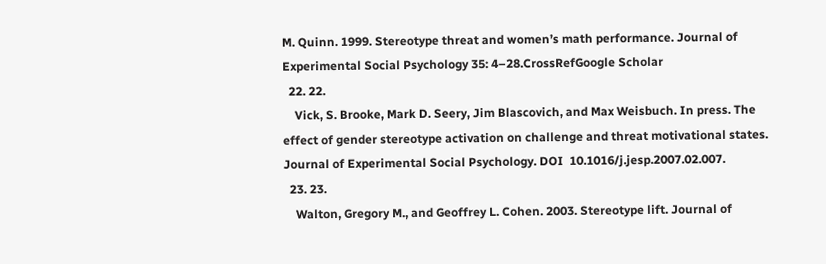M. Quinn. 1999. Stereotype threat and women’s math performance. Journal of Experimental Social Psychology 35: 4–28.CrossRefGoogle Scholar
  22. 22.
    Vick, S. Brooke, Mark D. Seery, Jim Blascovich, and Max Weisbuch. In press. The effect of gender stereotype activation on challenge and threat motivational states. Journal of Experimental Social Psychology. DOI  10.1016/j.jesp.2007.02.007.
  23. 23.
    Walton, Gregory M., and Geoffrey L. Cohen. 2003. Stereotype lift. Journal of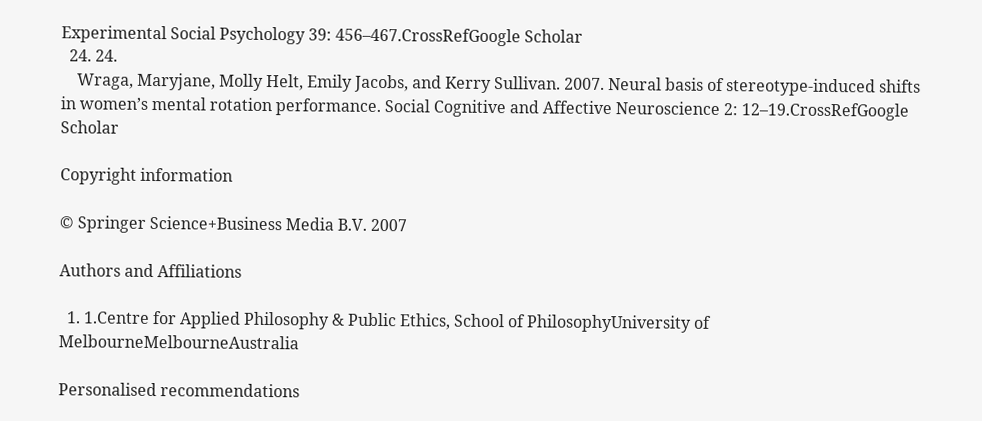Experimental Social Psychology 39: 456–467.CrossRefGoogle Scholar
  24. 24.
    Wraga, Maryjane, Molly Helt, Emily Jacobs, and Kerry Sullivan. 2007. Neural basis of stereotype-induced shifts in women’s mental rotation performance. Social Cognitive and Affective Neuroscience 2: 12–19.CrossRefGoogle Scholar

Copyright information

© Springer Science+Business Media B.V. 2007

Authors and Affiliations

  1. 1.Centre for Applied Philosophy & Public Ethics, School of PhilosophyUniversity of MelbourneMelbourneAustralia

Personalised recommendations